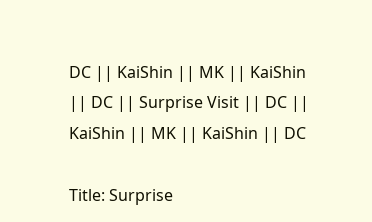DC || KaiShin || MK || KaiShin || DC || Surprise Visit || DC || KaiShin || MK || KaiShin || DC

Title: Surprise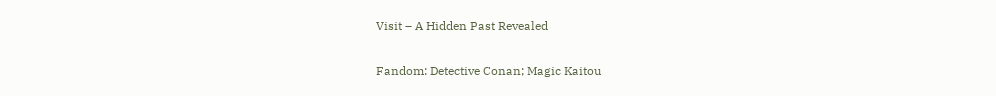Visit – A Hidden Past Revealed

Fandom: Detective Conan; Magic Kaitou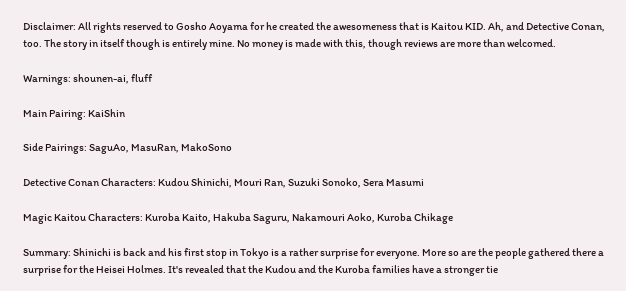Disclaimer: All rights reserved to Gosho Aoyama for he created the awesomeness that is Kaitou KID. Ah, and Detective Conan, too. The story in itself though is entirely mine. No money is made with this, though reviews are more than welcomed.

Warnings: shounen-ai, fluff

Main Pairing: KaiShin

Side Pairings: SaguAo, MasuRan, MakoSono

Detective Conan Characters: Kudou Shinichi, Mouri Ran, Suzuki Sonoko, Sera Masumi

Magic Kaitou Characters: Kuroba Kaito, Hakuba Saguru, Nakamouri Aoko, Kuroba Chikage

Summary: Shinichi is back and his first stop in Tokyo is a rather surprise for everyone. More so are the people gathered there a surprise for the Heisei Holmes. It's revealed that the Kudou and the Kuroba families have a stronger tie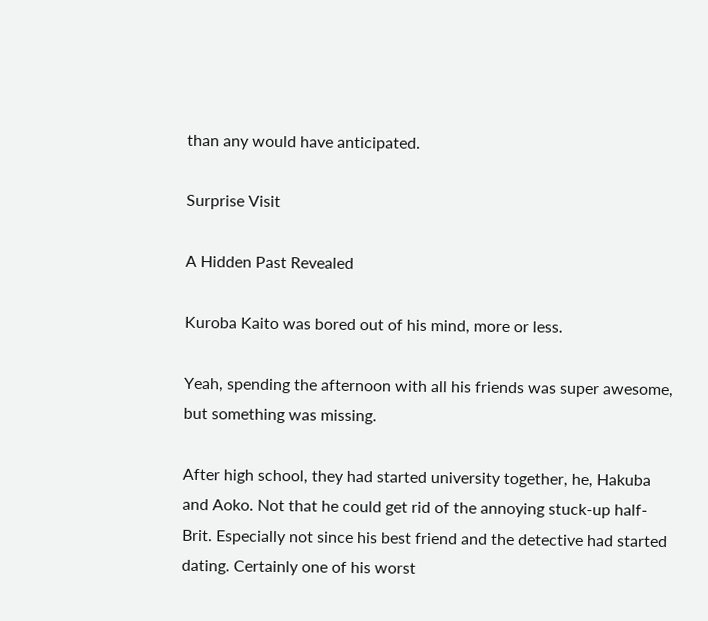than any would have anticipated.

Surprise Visit

A Hidden Past Revealed

Kuroba Kaito was bored out of his mind, more or less.

Yeah, spending the afternoon with all his friends was super awesome, but something was missing.

After high school, they had started university together, he, Hakuba and Aoko. Not that he could get rid of the annoying stuck-up half-Brit. Especially not since his best friend and the detective had started dating. Certainly one of his worst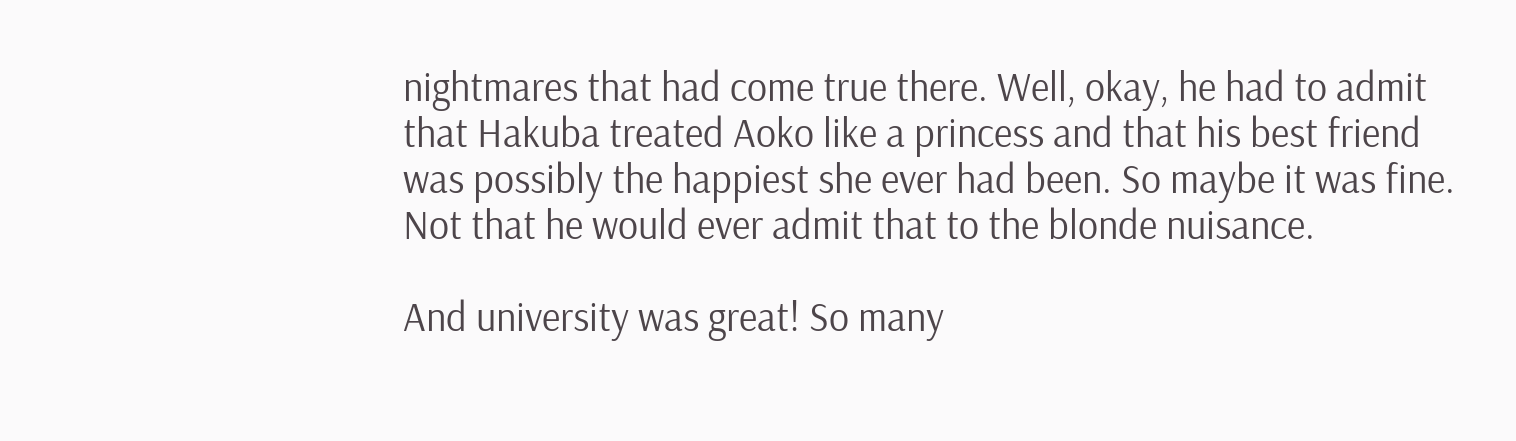nightmares that had come true there. Well, okay, he had to admit that Hakuba treated Aoko like a princess and that his best friend was possibly the happiest she ever had been. So maybe it was fine. Not that he would ever admit that to the blonde nuisance.

And university was great! So many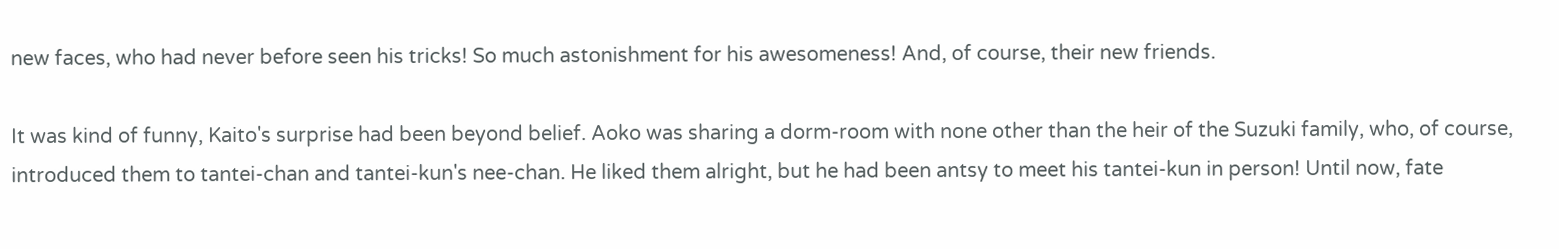new faces, who had never before seen his tricks! So much astonishment for his awesomeness! And, of course, their new friends.

It was kind of funny, Kaito's surprise had been beyond belief. Aoko was sharing a dorm-room with none other than the heir of the Suzuki family, who, of course, introduced them to tantei-chan and tantei-kun's nee-chan. He liked them alright, but he had been antsy to meet his tantei-kun in person! Until now, fate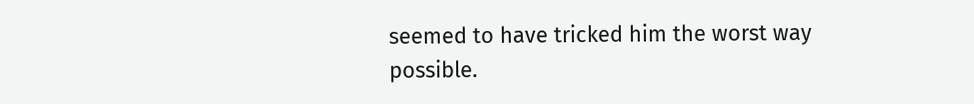seemed to have tricked him the worst way possible.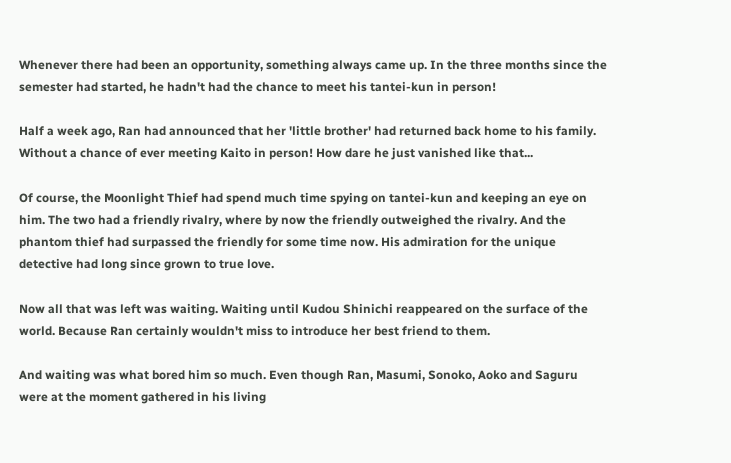Whenever there had been an opportunity, something always came up. In the three months since the semester had started, he hadn't had the chance to meet his tantei-kun in person!

Half a week ago, Ran had announced that her 'little brother' had returned back home to his family. Without a chance of ever meeting Kaito in person! How dare he just vanished like that...

Of course, the Moonlight Thief had spend much time spying on tantei-kun and keeping an eye on him. The two had a friendly rivalry, where by now the friendly outweighed the rivalry. And the phantom thief had surpassed the friendly for some time now. His admiration for the unique detective had long since grown to true love.

Now all that was left was waiting. Waiting until Kudou Shinichi reappeared on the surface of the world. Because Ran certainly wouldn't miss to introduce her best friend to them.

And waiting was what bored him so much. Even though Ran, Masumi, Sonoko, Aoko and Saguru were at the moment gathered in his living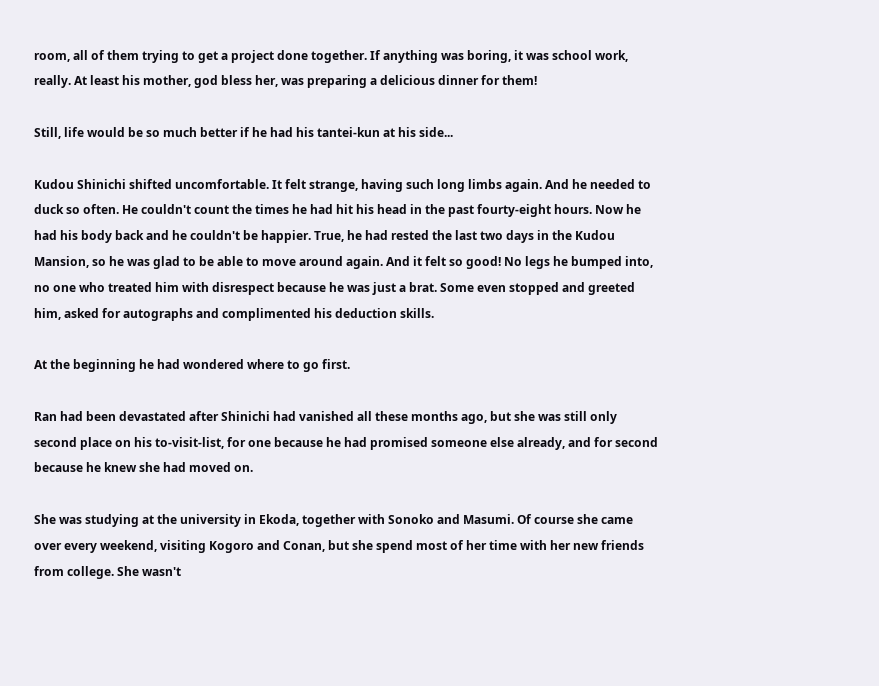room, all of them trying to get a project done together. If anything was boring, it was school work, really. At least his mother, god bless her, was preparing a delicious dinner for them!

Still, life would be so much better if he had his tantei-kun at his side...

Kudou Shinichi shifted uncomfortable. It felt strange, having such long limbs again. And he needed to duck so often. He couldn't count the times he had hit his head in the past fourty-eight hours. Now he had his body back and he couldn't be happier. True, he had rested the last two days in the Kudou Mansion, so he was glad to be able to move around again. And it felt so good! No legs he bumped into, no one who treated him with disrespect because he was just a brat. Some even stopped and greeted him, asked for autographs and complimented his deduction skills.

At the beginning he had wondered where to go first.

Ran had been devastated after Shinichi had vanished all these months ago, but she was still only second place on his to-visit-list, for one because he had promised someone else already, and for second because he knew she had moved on.

She was studying at the university in Ekoda, together with Sonoko and Masumi. Of course she came over every weekend, visiting Kogoro and Conan, but she spend most of her time with her new friends from college. She wasn't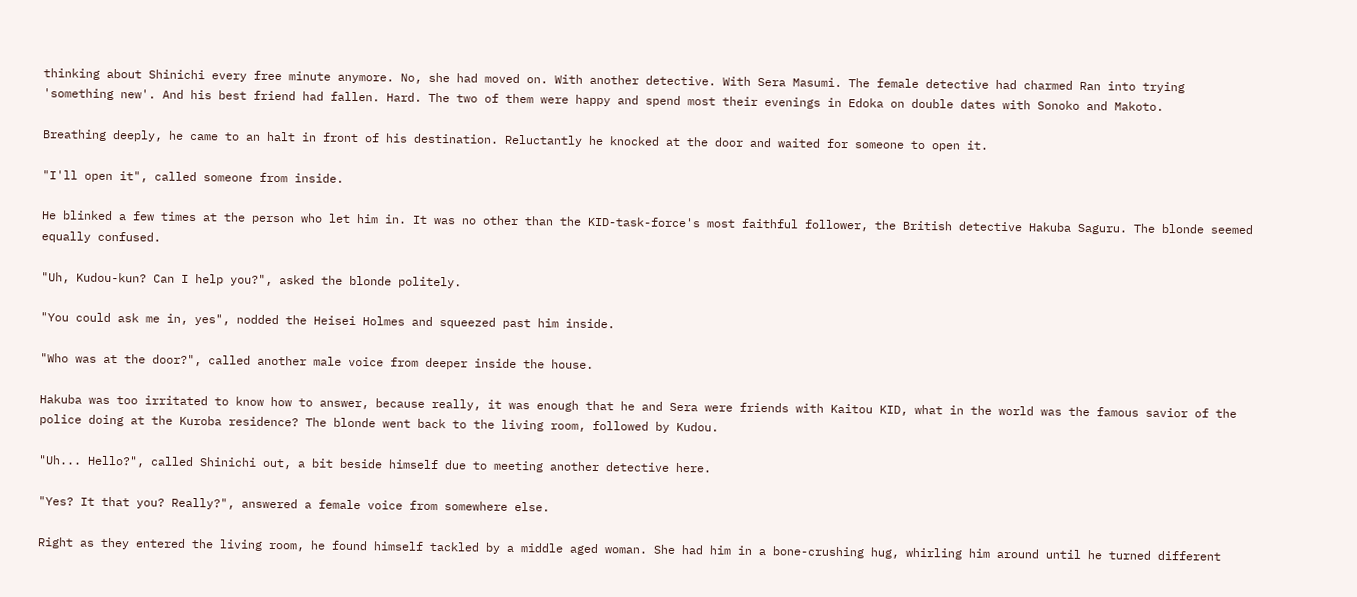thinking about Shinichi every free minute anymore. No, she had moved on. With another detective. With Sera Masumi. The female detective had charmed Ran into trying 'something new'. And his best friend had fallen. Hard. The two of them were happy and spend most their evenings in Edoka on double dates with Sonoko and Makoto.

Breathing deeply, he came to an halt in front of his destination. Reluctantly he knocked at the door and waited for someone to open it.

"I'll open it", called someone from inside.

He blinked a few times at the person who let him in. It was no other than the KID-task-force's most faithful follower, the British detective Hakuba Saguru. The blonde seemed equally confused.

"Uh, Kudou-kun? Can I help you?", asked the blonde politely.

"You could ask me in, yes", nodded the Heisei Holmes and squeezed past him inside.

"Who was at the door?", called another male voice from deeper inside the house.

Hakuba was too irritated to know how to answer, because really, it was enough that he and Sera were friends with Kaitou KID, what in the world was the famous savior of the police doing at the Kuroba residence? The blonde went back to the living room, followed by Kudou.

"Uh... Hello?", called Shinichi out, a bit beside himself due to meeting another detective here.

"Yes? It that you? Really?", answered a female voice from somewhere else.

Right as they entered the living room, he found himself tackled by a middle aged woman. She had him in a bone-crushing hug, whirling him around until he turned different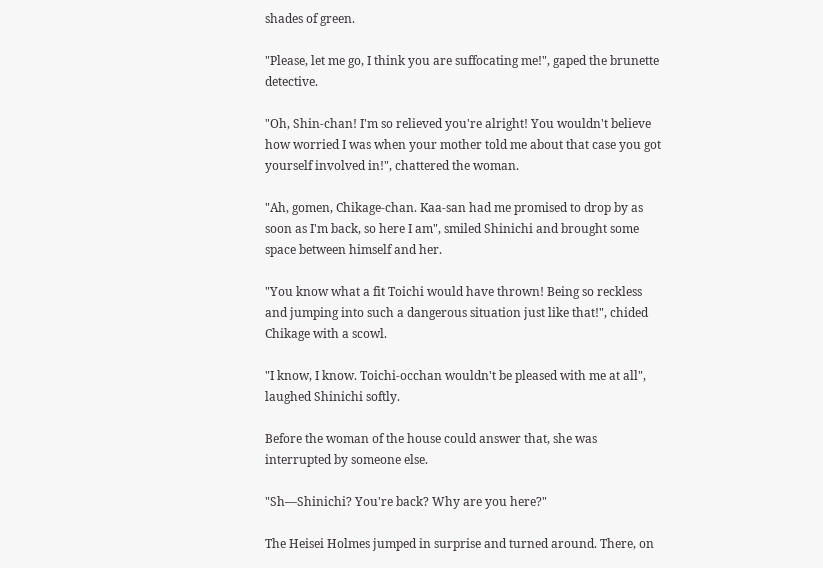shades of green.

"Please, let me go, I think you are suffocating me!", gaped the brunette detective.

"Oh, Shin-chan! I'm so relieved you're alright! You wouldn't believe how worried I was when your mother told me about that case you got yourself involved in!", chattered the woman.

"Ah, gomen, Chikage-chan. Kaa-san had me promised to drop by as soon as I'm back, so here I am", smiled Shinichi and brought some space between himself and her.

"You know what a fit Toichi would have thrown! Being so reckless and jumping into such a dangerous situation just like that!", chided Chikage with a scowl.

"I know, I know. Toichi-occhan wouldn't be pleased with me at all", laughed Shinichi softly.

Before the woman of the house could answer that, she was interrupted by someone else.

"Sh—Shinichi? You're back? Why are you here?"

The Heisei Holmes jumped in surprise and turned around. There, on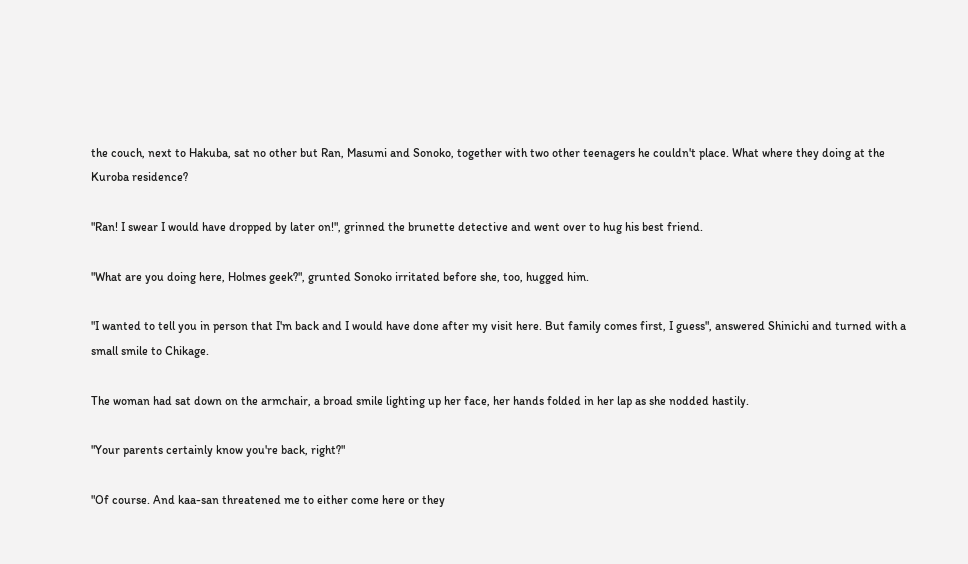the couch, next to Hakuba, sat no other but Ran, Masumi and Sonoko, together with two other teenagers he couldn't place. What where they doing at the Kuroba residence?

"Ran! I swear I would have dropped by later on!", grinned the brunette detective and went over to hug his best friend.

"What are you doing here, Holmes geek?", grunted Sonoko irritated before she, too, hugged him.

"I wanted to tell you in person that I'm back and I would have done after my visit here. But family comes first, I guess", answered Shinichi and turned with a small smile to Chikage.

The woman had sat down on the armchair, a broad smile lighting up her face, her hands folded in her lap as she nodded hastily.

"Your parents certainly know you're back, right?"

"Of course. And kaa-san threatened me to either come here or they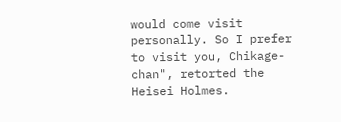would come visit personally. So I prefer to visit you, Chikage-chan", retorted the Heisei Holmes.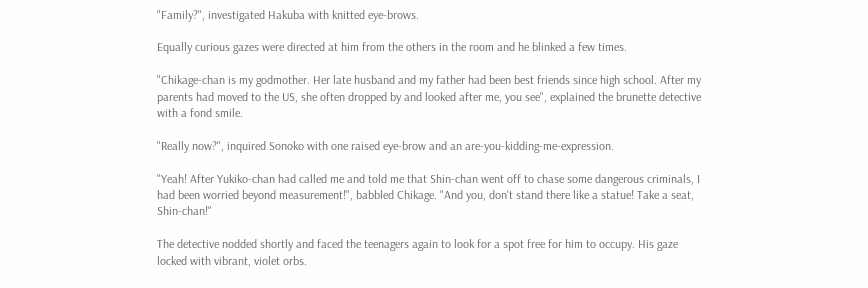"Family?", investigated Hakuba with knitted eye-brows.

Equally curious gazes were directed at him from the others in the room and he blinked a few times.

"Chikage-chan is my godmother. Her late husband and my father had been best friends since high school. After my parents had moved to the US, she often dropped by and looked after me, you see", explained the brunette detective with a fond smile.

"Really now?", inquired Sonoko with one raised eye-brow and an are-you-kidding-me-expression.

"Yeah! After Yukiko-chan had called me and told me that Shin-chan went off to chase some dangerous criminals, I had been worried beyond measurement!", babbled Chikage. "And you, don't stand there like a statue! Take a seat, Shin-chan!"

The detective nodded shortly and faced the teenagers again to look for a spot free for him to occupy. His gaze locked with vibrant, violet orbs.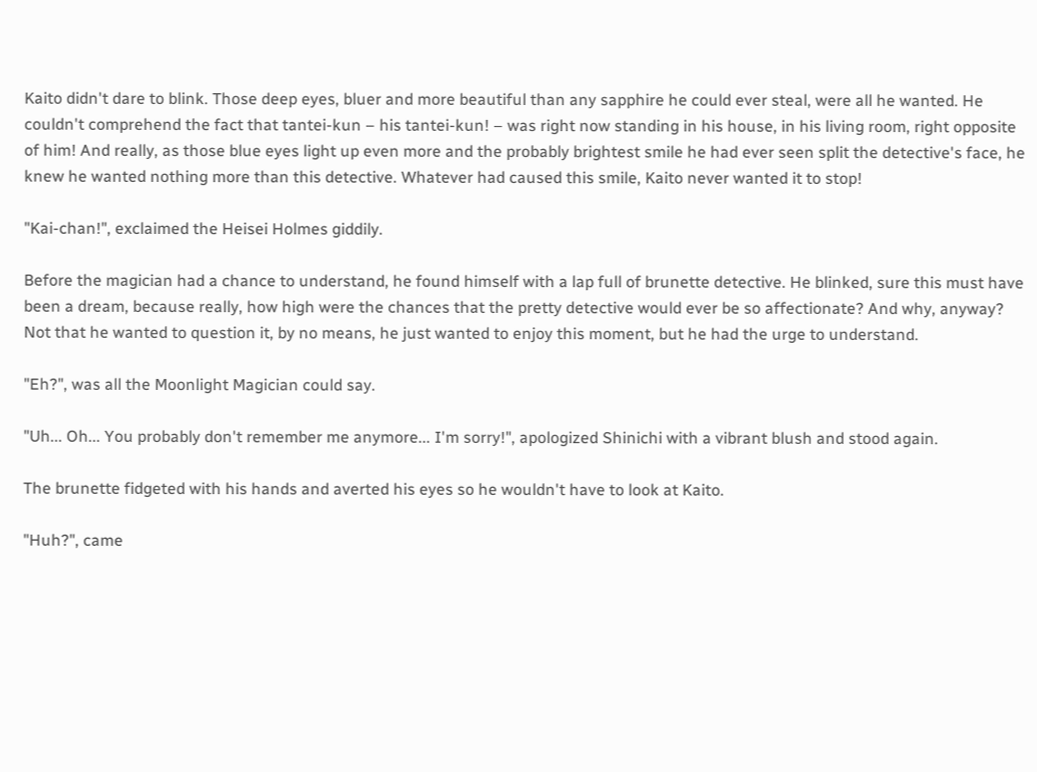Kaito didn't dare to blink. Those deep eyes, bluer and more beautiful than any sapphire he could ever steal, were all he wanted. He couldn't comprehend the fact that tantei-kun – his tantei-kun! – was right now standing in his house, in his living room, right opposite of him! And really, as those blue eyes light up even more and the probably brightest smile he had ever seen split the detective's face, he knew he wanted nothing more than this detective. Whatever had caused this smile, Kaito never wanted it to stop!

"Kai-chan!", exclaimed the Heisei Holmes giddily.

Before the magician had a chance to understand, he found himself with a lap full of brunette detective. He blinked, sure this must have been a dream, because really, how high were the chances that the pretty detective would ever be so affectionate? And why, anyway? Not that he wanted to question it, by no means, he just wanted to enjoy this moment, but he had the urge to understand.

"Eh?", was all the Moonlight Magician could say.

"Uh... Oh... You probably don't remember me anymore... I'm sorry!", apologized Shinichi with a vibrant blush and stood again.

The brunette fidgeted with his hands and averted his eyes so he wouldn't have to look at Kaito.

"Huh?", came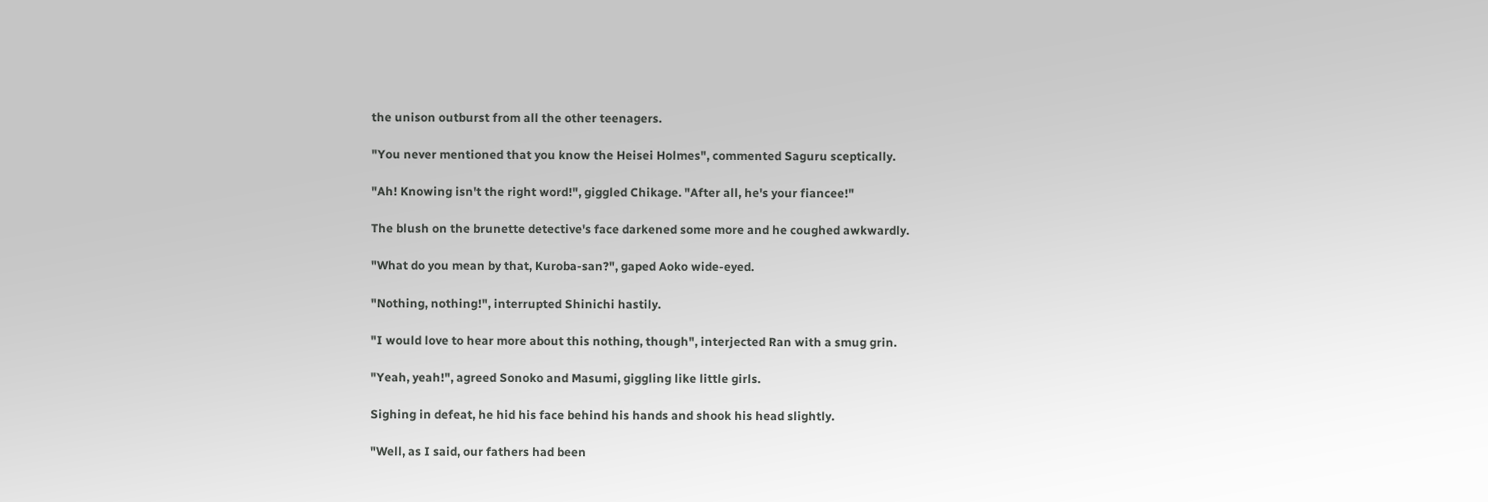the unison outburst from all the other teenagers.

"You never mentioned that you know the Heisei Holmes", commented Saguru sceptically.

"Ah! Knowing isn't the right word!", giggled Chikage. "After all, he's your fiancee!"

The blush on the brunette detective's face darkened some more and he coughed awkwardly.

"What do you mean by that, Kuroba-san?", gaped Aoko wide-eyed.

"Nothing, nothing!", interrupted Shinichi hastily.

"I would love to hear more about this nothing, though", interjected Ran with a smug grin.

"Yeah, yeah!", agreed Sonoko and Masumi, giggling like little girls.

Sighing in defeat, he hid his face behind his hands and shook his head slightly.

"Well, as I said, our fathers had been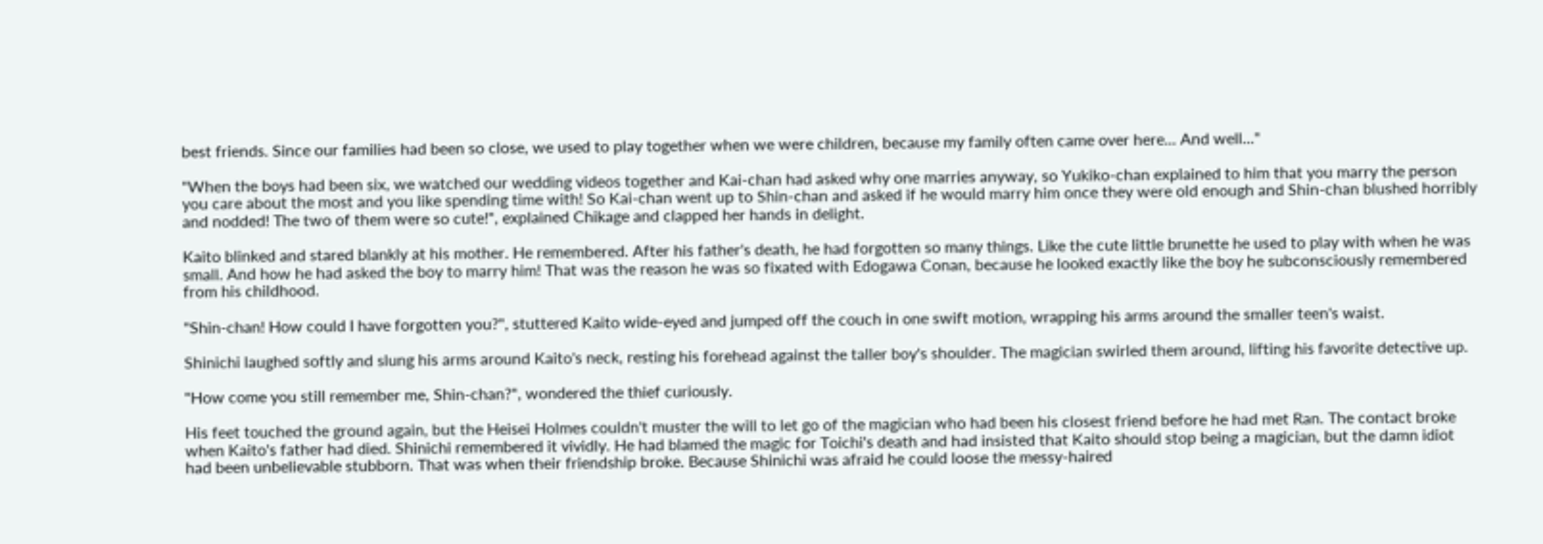best friends. Since our families had been so close, we used to play together when we were children, because my family often came over here... And well..."

"When the boys had been six, we watched our wedding videos together and Kai-chan had asked why one marries anyway, so Yukiko-chan explained to him that you marry the person you care about the most and you like spending time with! So Kai-chan went up to Shin-chan and asked if he would marry him once they were old enough and Shin-chan blushed horribly and nodded! The two of them were so cute!", explained Chikage and clapped her hands in delight.

Kaito blinked and stared blankly at his mother. He remembered. After his father's death, he had forgotten so many things. Like the cute little brunette he used to play with when he was small. And how he had asked the boy to marry him! That was the reason he was so fixated with Edogawa Conan, because he looked exactly like the boy he subconsciously remembered from his childhood.

"Shin-chan! How could I have forgotten you?", stuttered Kaito wide-eyed and jumped off the couch in one swift motion, wrapping his arms around the smaller teen's waist.

Shinichi laughed softly and slung his arms around Kaito's neck, resting his forehead against the taller boy's shoulder. The magician swirled them around, lifting his favorite detective up.

"How come you still remember me, Shin-chan?", wondered the thief curiously.

His feet touched the ground again, but the Heisei Holmes couldn't muster the will to let go of the magician who had been his closest friend before he had met Ran. The contact broke when Kaito's father had died. Shinichi remembered it vividly. He had blamed the magic for Toichi's death and had insisted that Kaito should stop being a magician, but the damn idiot had been unbelievable stubborn. That was when their friendship broke. Because Shinichi was afraid he could loose the messy-haired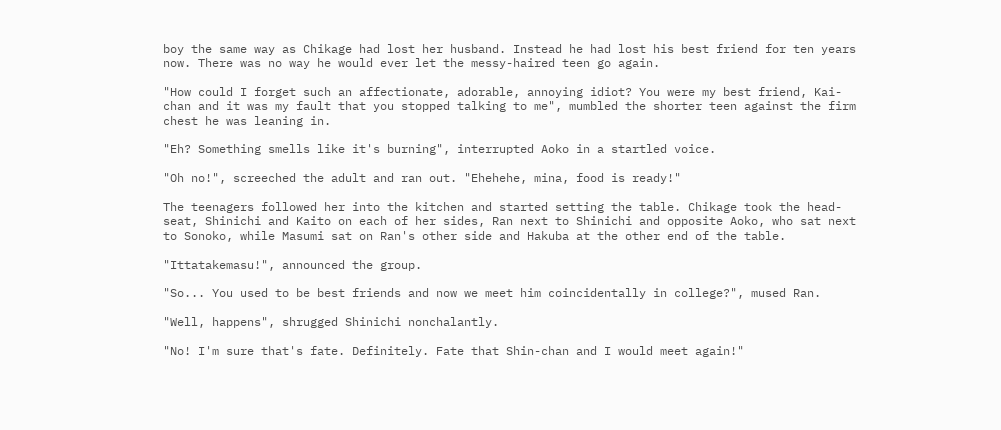boy the same way as Chikage had lost her husband. Instead he had lost his best friend for ten years now. There was no way he would ever let the messy-haired teen go again.

"How could I forget such an affectionate, adorable, annoying idiot? You were my best friend, Kai-chan and it was my fault that you stopped talking to me", mumbled the shorter teen against the firm chest he was leaning in.

"Eh? Something smells like it's burning", interrupted Aoko in a startled voice.

"Oh no!", screeched the adult and ran out. "Ehehehe, mina, food is ready!"

The teenagers followed her into the kitchen and started setting the table. Chikage took the head-seat, Shinichi and Kaito on each of her sides, Ran next to Shinichi and opposite Aoko, who sat next to Sonoko, while Masumi sat on Ran's other side and Hakuba at the other end of the table.

"Ittatakemasu!", announced the group.

"So... You used to be best friends and now we meet him coincidentally in college?", mused Ran.

"Well, happens", shrugged Shinichi nonchalantly.

"No! I'm sure that's fate. Definitely. Fate that Shin-chan and I would meet again!"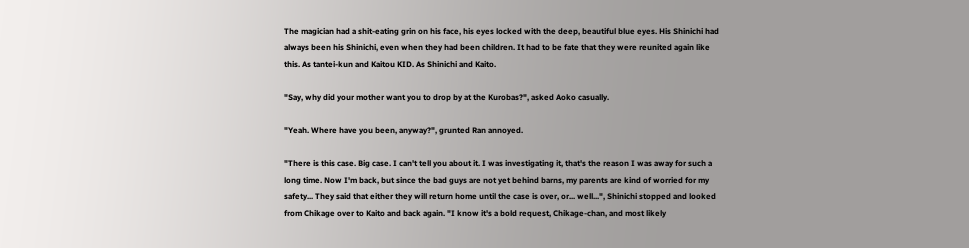The magician had a shit-eating grin on his face, his eyes locked with the deep, beautiful blue eyes. His Shinichi had always been his Shinichi, even when they had been children. It had to be fate that they were reunited again like this. As tantei-kun and Kaitou KID. As Shinichi and Kaito.

"Say, why did your mother want you to drop by at the Kurobas?", asked Aoko casually.

"Yeah. Where have you been, anyway?", grunted Ran annoyed.

"There is this case. Big case. I can't tell you about it. I was investigating it, that's the reason I was away for such a long time. Now I'm back, but since the bad guys are not yet behind barns, my parents are kind of worried for my safety... They said that either they will return home until the case is over, or... well...", Shinichi stopped and looked from Chikage over to Kaito and back again. "I know it's a bold request, Chikage-chan, and most likely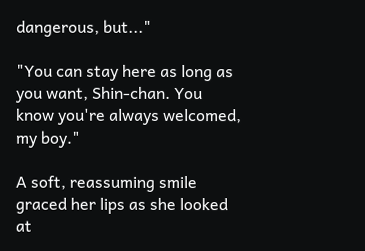dangerous, but..."

"You can stay here as long as you want, Shin-chan. You know you're always welcomed, my boy."

A soft, reassuming smile graced her lips as she looked at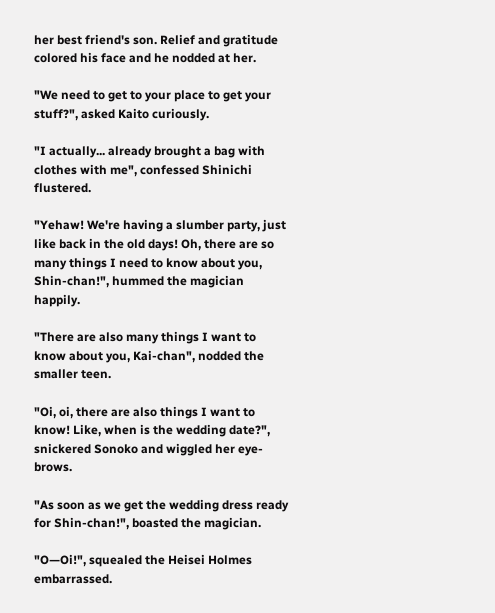her best friend's son. Relief and gratitude colored his face and he nodded at her.

"We need to get to your place to get your stuff?", asked Kaito curiously.

"I actually... already brought a bag with clothes with me", confessed Shinichi flustered.

"Yehaw! We're having a slumber party, just like back in the old days! Oh, there are so many things I need to know about you, Shin-chan!", hummed the magician happily.

"There are also many things I want to know about you, Kai-chan", nodded the smaller teen.

"Oi, oi, there are also things I want to know! Like, when is the wedding date?", snickered Sonoko and wiggled her eye-brows.

"As soon as we get the wedding dress ready for Shin-chan!", boasted the magician.

"O—Oi!", squealed the Heisei Holmes embarrassed.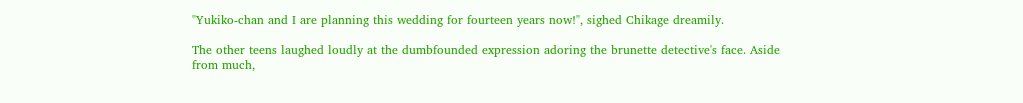"Yukiko-chan and I are planning this wedding for fourteen years now!", sighed Chikage dreamily.

The other teens laughed loudly at the dumbfounded expression adoring the brunette detective's face. Aside from much,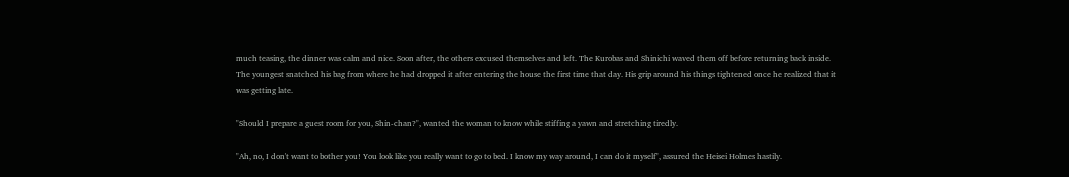much teasing, the dinner was calm and nice. Soon after, the others excused themselves and left. The Kurobas and Shinichi waved them off before returning back inside. The youngest snatched his bag from where he had dropped it after entering the house the first time that day. His grip around his things tightened once he realized that it was getting late.

"Should I prepare a guest room for you, Shin-chan?", wanted the woman to know while stiffing a yawn and stretching tiredly.

"Ah, no, I don't want to bother you! You look like you really want to go to bed. I know my way around, I can do it myself", assured the Heisei Holmes hastily.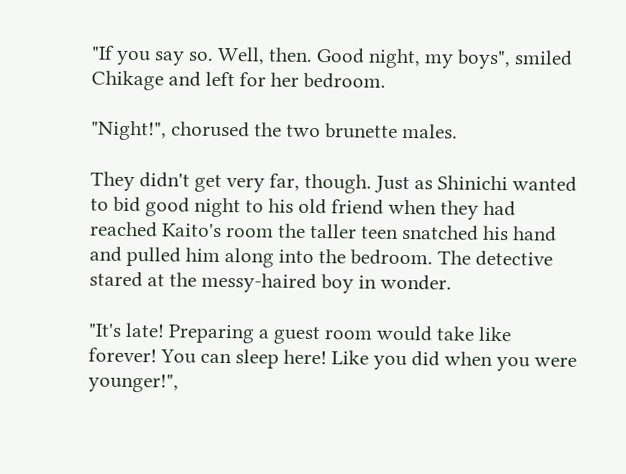"If you say so. Well, then. Good night, my boys", smiled Chikage and left for her bedroom.

"Night!", chorused the two brunette males.

They didn't get very far, though. Just as Shinichi wanted to bid good night to his old friend when they had reached Kaito's room the taller teen snatched his hand and pulled him along into the bedroom. The detective stared at the messy-haired boy in wonder.

"It's late! Preparing a guest room would take like forever! You can sleep here! Like you did when you were younger!",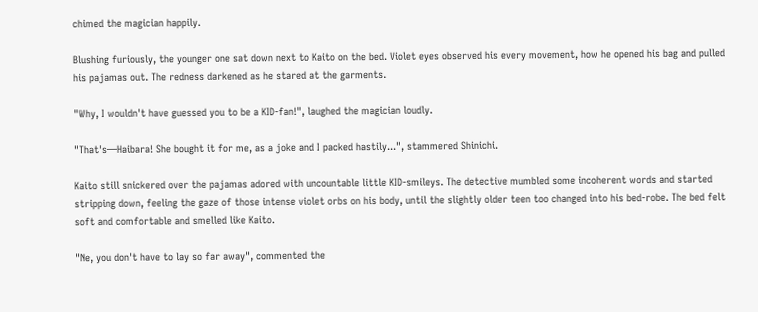chimed the magician happily.

Blushing furiously, the younger one sat down next to Kaito on the bed. Violet eyes observed his every movement, how he opened his bag and pulled his pajamas out. The redness darkened as he stared at the garments.

"Why, I wouldn't have guessed you to be a KID-fan!", laughed the magician loudly.

"That's—Haibara! She bought it for me, as a joke and I packed hastily...", stammered Shinichi.

Kaito still snickered over the pajamas adored with uncountable little KID-smileys. The detective mumbled some incoherent words and started stripping down, feeling the gaze of those intense violet orbs on his body, until the slightly older teen too changed into his bed-robe. The bed felt soft and comfortable and smelled like Kaito.

"Ne, you don't have to lay so far away", commented the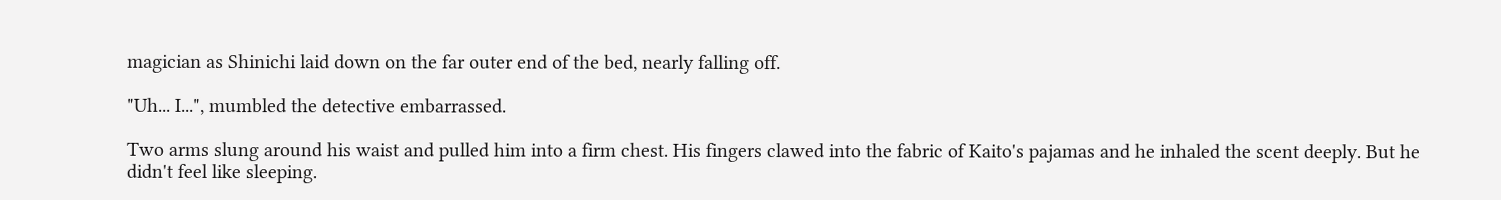magician as Shinichi laid down on the far outer end of the bed, nearly falling off.

"Uh... I...", mumbled the detective embarrassed.

Two arms slung around his waist and pulled him into a firm chest. His fingers clawed into the fabric of Kaito's pajamas and he inhaled the scent deeply. But he didn't feel like sleeping.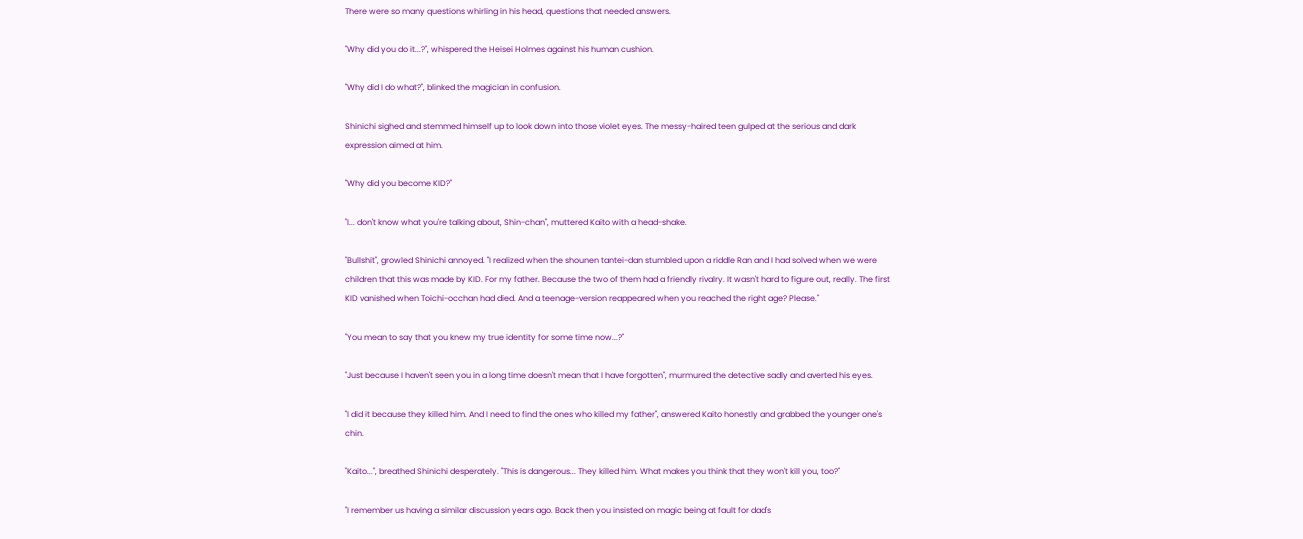There were so many questions whirling in his head, questions that needed answers.

"Why did you do it...?", whispered the Heisei Holmes against his human cushion.

"Why did I do what?", blinked the magician in confusion.

Shinichi sighed and stemmed himself up to look down into those violet eyes. The messy-haired teen gulped at the serious and dark expression aimed at him.

"Why did you become KID?"

"I... don't know what you're talking about, Shin-chan", muttered Kaito with a head-shake.

"Bullshit", growled Shinichi annoyed. "I realized when the shounen tantei-dan stumbled upon a riddle Ran and I had solved when we were children that this was made by KID. For my father. Because the two of them had a friendly rivalry. It wasn't hard to figure out, really. The first KID vanished when Toichi-occhan had died. And a teenage-version reappeared when you reached the right age? Please."

"You mean to say that you knew my true identity for some time now...?"

"Just because I haven't seen you in a long time doesn't mean that I have forgotten", murmured the detective sadly and averted his eyes.

"I did it because they killed him. And I need to find the ones who killed my father", answered Kaito honestly and grabbed the younger one's chin.

"Kaito...", breathed Shinichi desperately. "This is dangerous... They killed him. What makes you think that they won't kill you, too?"

"I remember us having a similar discussion years ago. Back then you insisted on magic being at fault for dad's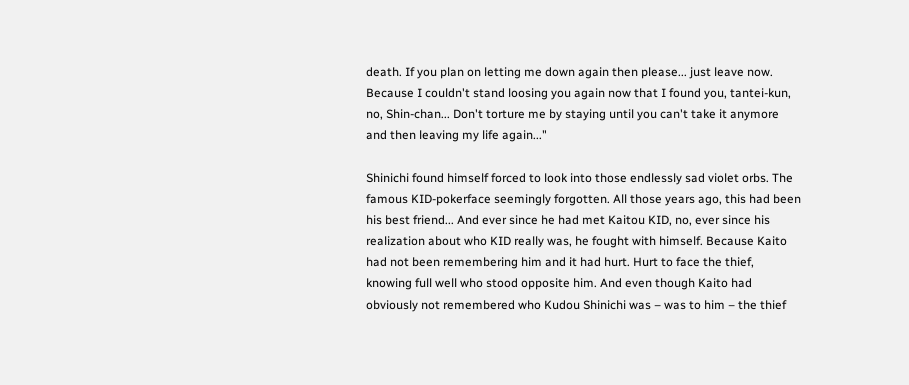death. If you plan on letting me down again then please... just leave now. Because I couldn't stand loosing you again now that I found you, tantei-kun, no, Shin-chan... Don't torture me by staying until you can't take it anymore and then leaving my life again..."

Shinichi found himself forced to look into those endlessly sad violet orbs. The famous KID-pokerface seemingly forgotten. All those years ago, this had been his best friend... And ever since he had met Kaitou KID, no, ever since his realization about who KID really was, he fought with himself. Because Kaito had not been remembering him and it had hurt. Hurt to face the thief, knowing full well who stood opposite him. And even though Kaito had obviously not remembered who Kudou Shinichi was – was to him – the thief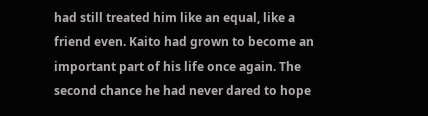had still treated him like an equal, like a friend even. Kaito had grown to become an important part of his life once again. The second chance he had never dared to hope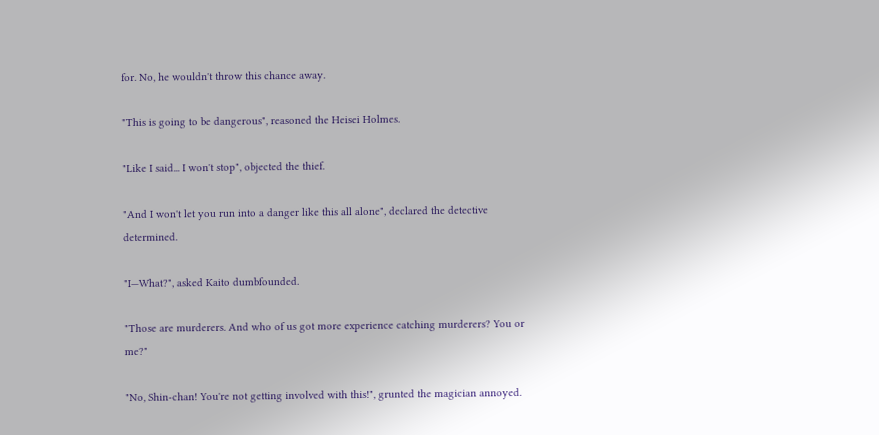for. No, he wouldn't throw this chance away.

"This is going to be dangerous", reasoned the Heisei Holmes.

"Like I said... I won't stop", objected the thief.

"And I won't let you run into a danger like this all alone", declared the detective determined.

"I—What?", asked Kaito dumbfounded.

"Those are murderers. And who of us got more experience catching murderers? You or me?"

"No, Shin-chan! You're not getting involved with this!", grunted the magician annoyed.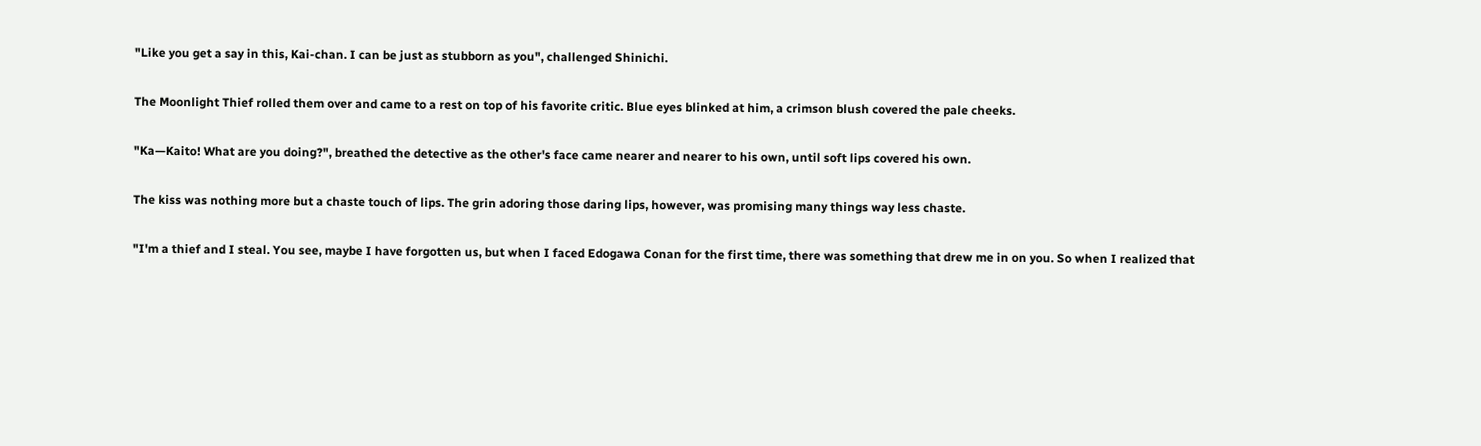"Like you get a say in this, Kai-chan. I can be just as stubborn as you", challenged Shinichi.

The Moonlight Thief rolled them over and came to a rest on top of his favorite critic. Blue eyes blinked at him, a crimson blush covered the pale cheeks.

"Ka—Kaito! What are you doing?", breathed the detective as the other's face came nearer and nearer to his own, until soft lips covered his own.

The kiss was nothing more but a chaste touch of lips. The grin adoring those daring lips, however, was promising many things way less chaste.

"I'm a thief and I steal. You see, maybe I have forgotten us, but when I faced Edogawa Conan for the first time, there was something that drew me in on you. So when I realized that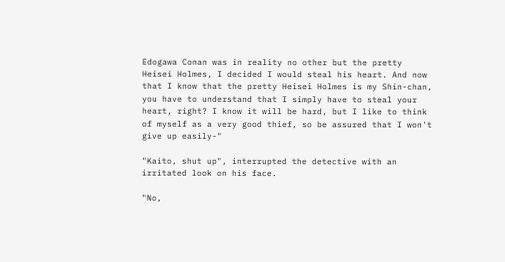Edogawa Conan was in reality no other but the pretty Heisei Holmes, I decided I would steal his heart. And now that I know that the pretty Heisei Holmes is my Shin-chan, you have to understand that I simply have to steal your heart, right? I know it will be hard, but I like to think of myself as a very good thief, so be assured that I won't give up easily-"

"Kaito, shut up", interrupted the detective with an irritated look on his face.

"No,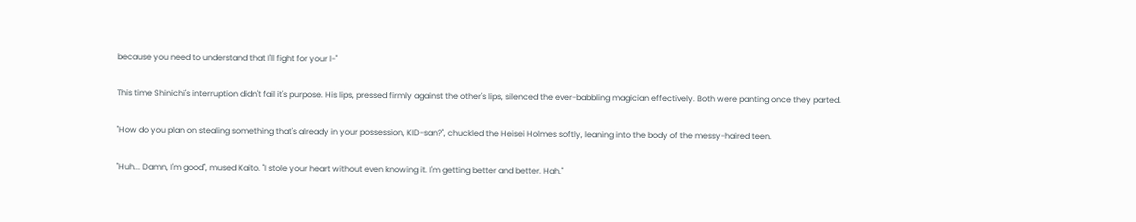because you need to understand that I'll fight for your l-"

This time Shinichi's interruption didn't fail it's purpose. His lips, pressed firmly against the other's lips, silenced the ever-babbling magician effectively. Both were panting once they parted.

"How do you plan on stealing something that's already in your possession, KID-san?", chuckled the Heisei Holmes softly, leaning into the body of the messy-haired teen.

"Huh... Damn, I'm good", mused Kaito. "I stole your heart without even knowing it. I'm getting better and better. Hah."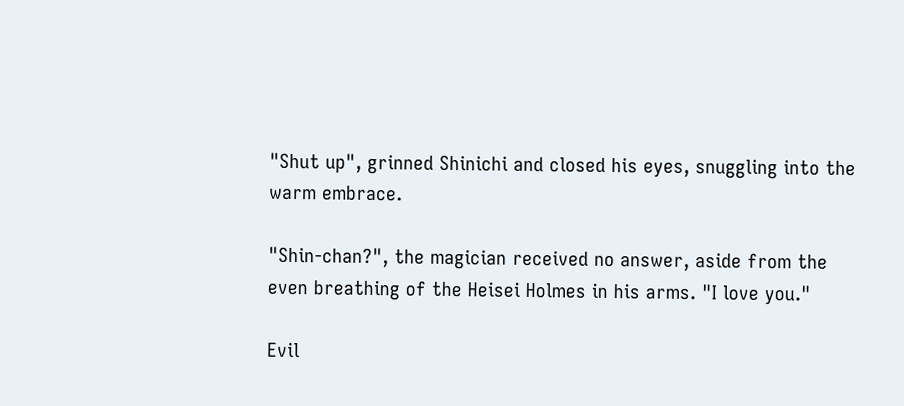"Shut up", grinned Shinichi and closed his eyes, snuggling into the warm embrace.

"Shin-chan?", the magician received no answer, aside from the even breathing of the Heisei Holmes in his arms. "I love you."

Evil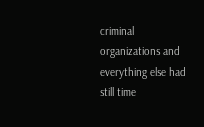criminal organizations and everything else had still time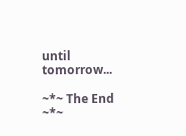until tomorrow...

~*~ The End ~*~